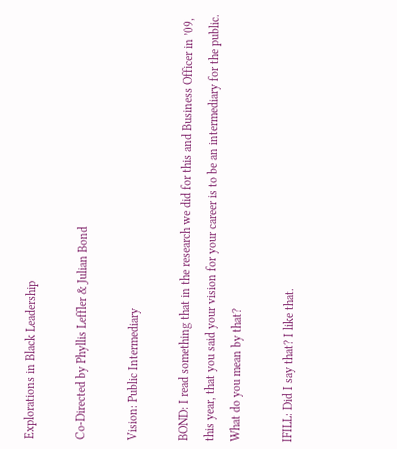Explorations in Black Leadership

Co-Directed by Phyllis Leffler & Julian Bond

Vision: Public Intermediary

BOND: I read something that in the research we did for this and Business Officer in ’09, this year, that you said your vision for your career is to be an intermediary for the public. What do you mean by that?

IFILL: Did I say that? I like that.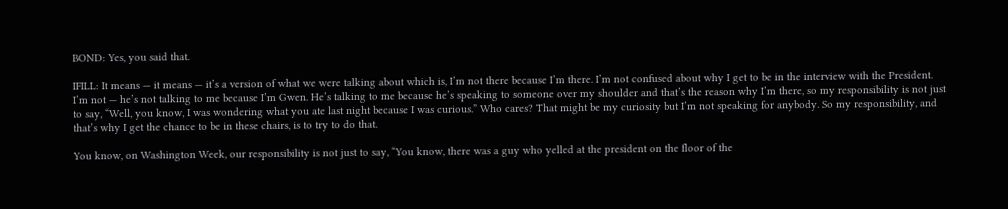BOND: Yes, you said that.

IFILL: It means — it means — it’s a version of what we were talking about which is, I’m not there because I’m there. I’m not confused about why I get to be in the interview with the President. I’m not — he’s not talking to me because I’m Gwen. He’s talking to me because he’s speaking to someone over my shoulder and that’s the reason why I’m there, so my responsibility is not just to say, “Well, you know, I was wondering what you ate last night because I was curious.” Who cares? That might be my curiosity but I’m not speaking for anybody. So my responsibility, and that’s why I get the chance to be in these chairs, is to try to do that.

You know, on Washington Week, our responsibility is not just to say, “You know, there was a guy who yelled at the president on the floor of the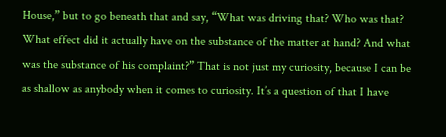House,” but to go beneath that and say, “What was driving that? Who was that? What effect did it actually have on the substance of the matter at hand? And what was the substance of his complaint?” That is not just my curiosity, because I can be as shallow as anybody when it comes to curiosity. It’s a question of that I have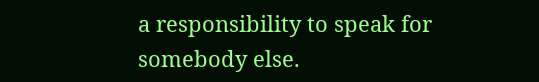a responsibility to speak for somebody else.